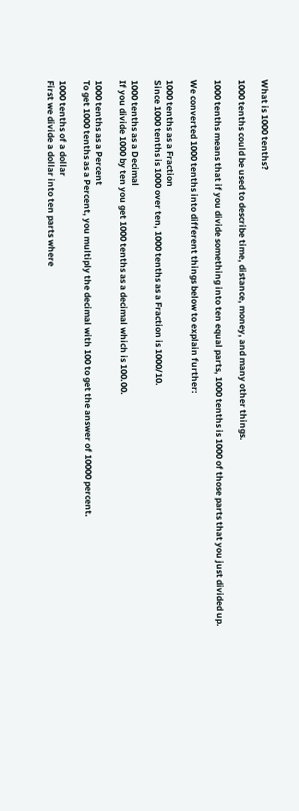What is 1000 tenths?

1000 tenths could be used to describe time, distance, money, and many other things.

1000 tenths means that if you divide something into ten equal parts, 1000 tenths is 1000 of those parts that you just divided up.

We converted 1000 tenths into different things below to explain further:

1000 tenths as a Fraction
Since 1000 tenths is 1000 over ten, 1000 tenths as a Fraction is 1000/10.

1000 tenths as a Decimal
If you divide 1000 by ten you get 1000 tenths as a decimal which is 100.00.

1000 tenths as a Percent
To get 1000 tenths as a Percent, you multiply the decimal with 100 to get the answer of 10000 percent.

1000 tenths of a dollar
First we divide a dollar into ten parts where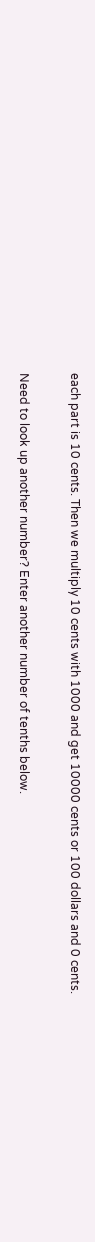each part is 10 cents. Then we multiply 10 cents with 1000 and get 10000 cents or 100 dollars and 0 cents.

Need to look up another number? Enter another number of tenths below.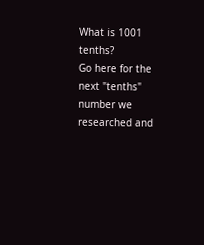What is 1001 tenths?
Go here for the next "tenths" number we researched and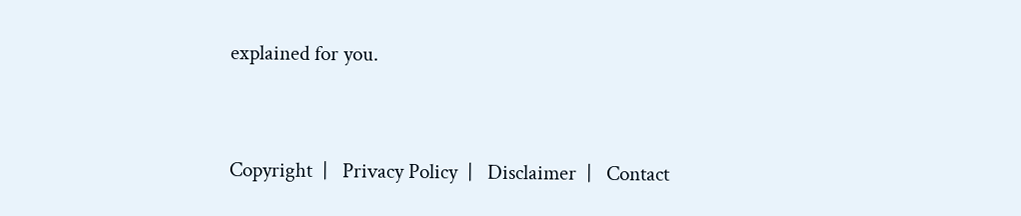explained for you.



Copyright  |   Privacy Policy  |   Disclaimer  |   Contact